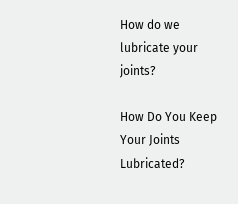How do we lubricate your joints?

How Do You Keep Your Joints Lubricated?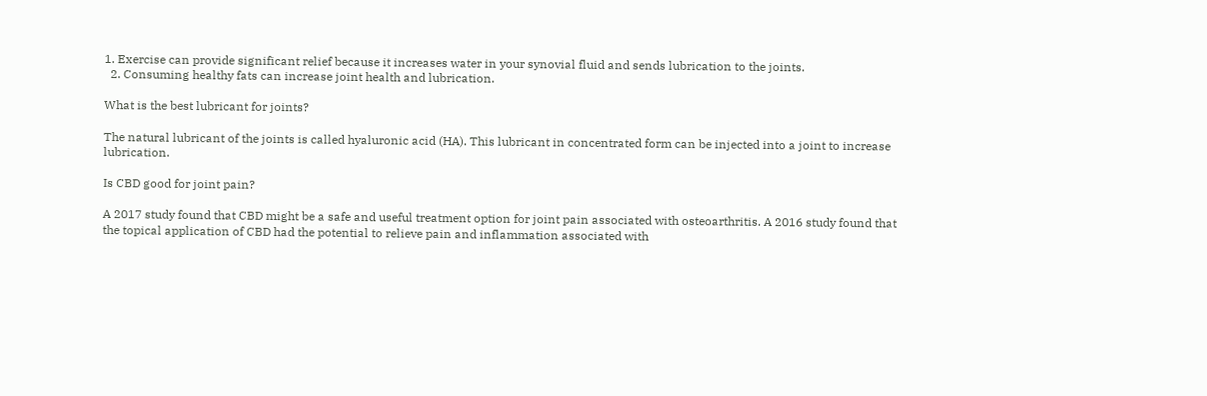1. Exercise can provide significant relief because it increases water in your synovial fluid and sends lubrication to the joints.
  2. Consuming healthy fats can increase joint health and lubrication.

What is the best lubricant for joints?

The natural lubricant of the joints is called hyaluronic acid (HA). This lubricant in concentrated form can be injected into a joint to increase lubrication.

Is CBD good for joint pain?

A 2017 study found that CBD might be a safe and useful treatment option for joint pain associated with osteoarthritis. A 2016 study found that the topical application of CBD had the potential to relieve pain and inflammation associated with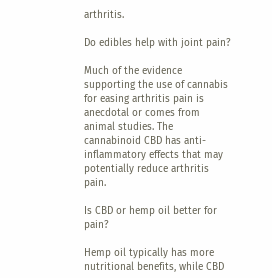arthritis.

Do edibles help with joint pain?

Much of the evidence supporting the use of cannabis for easing arthritis pain is anecdotal or comes from animal studies. The cannabinoid CBD has anti-inflammatory effects that may potentially reduce arthritis pain.

Is CBD or hemp oil better for pain?

Hemp oil typically has more nutritional benefits, while CBD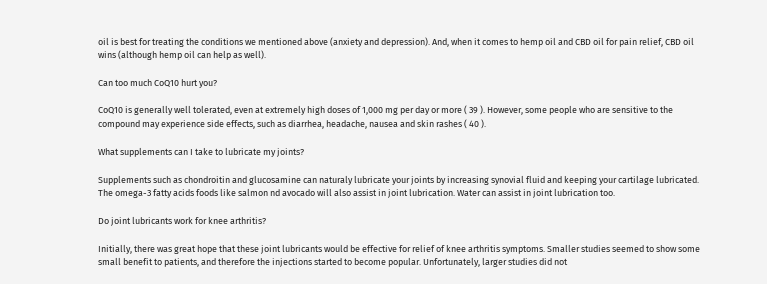oil is best for treating the conditions we mentioned above (anxiety and depression). And, when it comes to hemp oil and CBD oil for pain relief, CBD oil wins (although hemp oil can help as well).

Can too much CoQ10 hurt you?

CoQ10 is generally well tolerated, even at extremely high doses of 1,000 mg per day or more ( 39 ). However, some people who are sensitive to the compound may experience side effects, such as diarrhea, headache, nausea and skin rashes ( 40 ).

What supplements can I take to lubricate my joints?

Supplements such as chondroitin and glucosamine can naturaly lubricate your joints by increasing synovial fluid and keeping your cartilage lubricated. The omega-3 fatty acids foods like salmon nd avocado will also assist in joint lubrication. Water can assist in joint lubrication too.

Do joint lubricants work for knee arthritis?

Initially, there was great hope that these joint lubricants would be effective for relief of knee arthritis symptoms. Smaller studies seemed to show some small benefit to patients, and therefore the injections started to become popular. Unfortunately, larger studies did not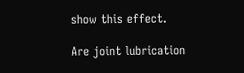show this effect.

Are joint lubrication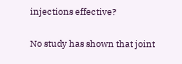injections effective?

No study has shown that joint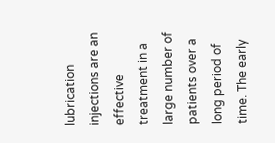lubrication injections are an effective treatment in a large number of patients over a long period of time. The early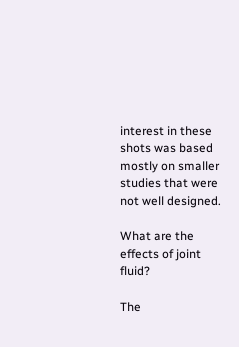interest in these shots was based mostly on smaller studies that were not well designed.

What are the effects of joint fluid?

The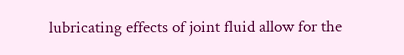lubricating effects of joint fluid allow for the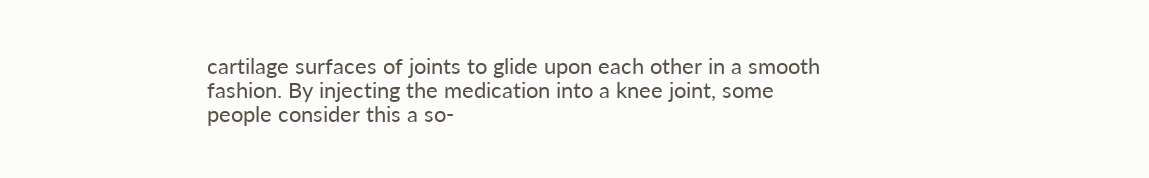cartilage surfaces of joints to glide upon each other in a smooth fashion. By injecting the medication into a knee joint, some people consider this a so-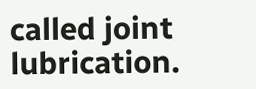called joint lubrication.